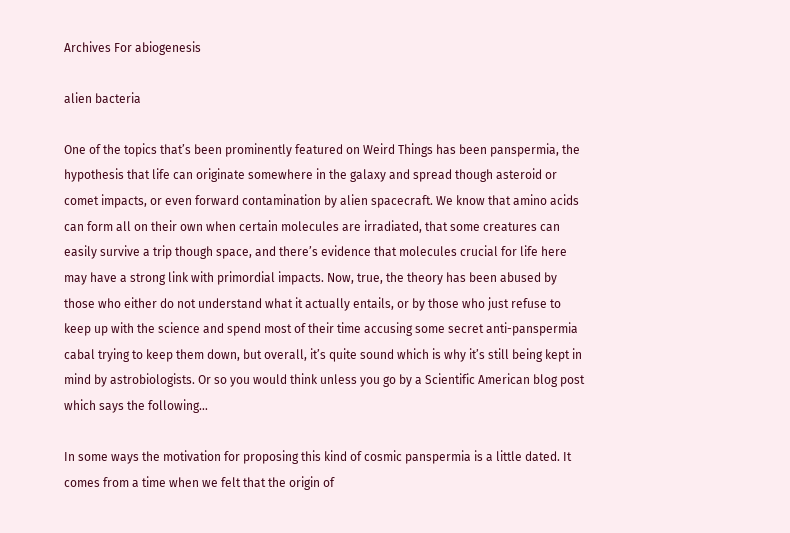Archives For abiogenesis

alien bacteria

One of the topics that’s been prominently featured on Weird Things has been panspermia, the hypothesis that life can originate somewhere in the galaxy and spread though asteroid or comet impacts, or even forward contamination by alien spacecraft. We know that amino acids can form all on their own when certain molecules are irradiated, that some creatures can easily survive a trip though space, and there’s evidence that molecules crucial for life here may have a strong link with primordial impacts. Now, true, the theory has been abused by those who either do not understand what it actually entails, or by those who just refuse to keep up with the science and spend most of their time accusing some secret anti-panspermia cabal trying to keep them down, but overall, it’s quite sound which is why it’s still being kept in mind by astrobiologists. Or so you would think unless you go by a Scientific American blog post which says the following…

In some ways the motivation for proposing this kind of cosmic panspermia is a little dated. It comes from a time when we felt that the origin of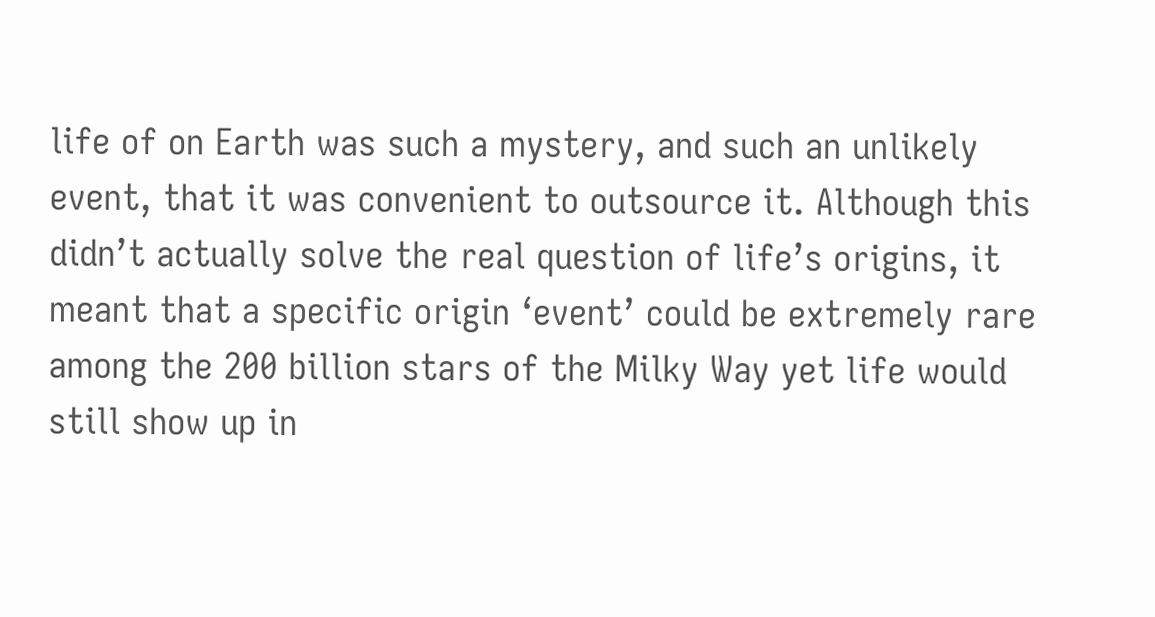life of on Earth was such a mystery, and such an unlikely event, that it was convenient to outsource it. Although this didn’t actually solve the real question of life’s origins, it meant that a specific origin ‘event’ could be extremely rare among the 200 billion stars of the Milky Way yet life would still show up in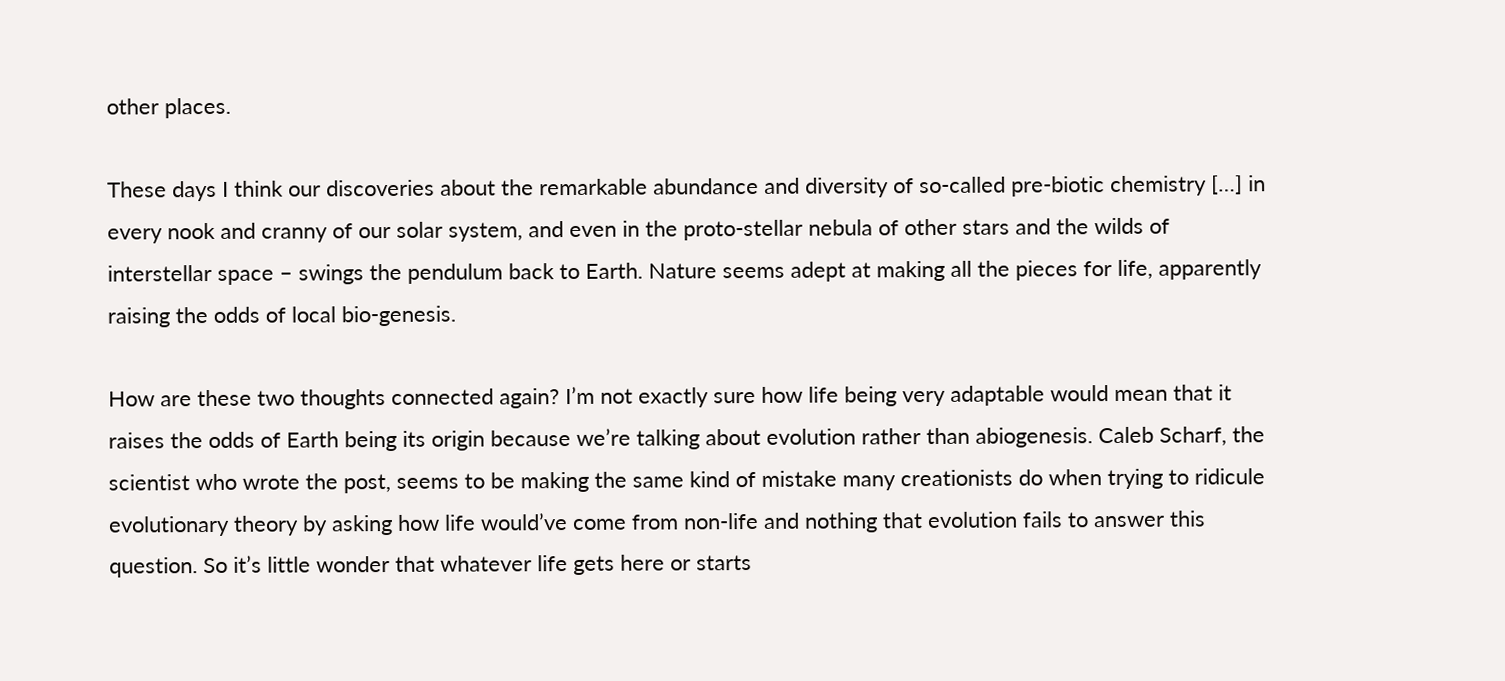other places.

These days I think our discoveries about the remarkable abundance and diversity of so-called pre-biotic chemistry […] in every nook and cranny of our solar system, and even in the proto-stellar nebula of other stars and the wilds of interstellar space – swings the pendulum back to Earth. Nature seems adept at making all the pieces for life, apparently raising the odds of local bio-genesis.

How are these two thoughts connected again? I’m not exactly sure how life being very adaptable would mean that it raises the odds of Earth being its origin because we’re talking about evolution rather than abiogenesis. Caleb Scharf, the scientist who wrote the post, seems to be making the same kind of mistake many creationists do when trying to ridicule evolutionary theory by asking how life would’ve come from non-life and nothing that evolution fails to answer this question. So it’s little wonder that whatever life gets here or starts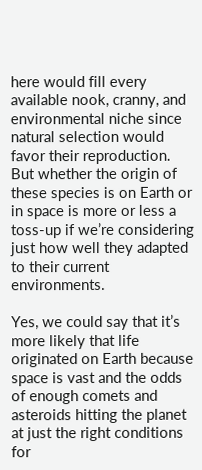here would fill every available nook, cranny, and environmental niche since natural selection would favor their reproduction. But whether the origin of these species is on Earth or in space is more or less a toss-up if we’re considering just how well they adapted to their current environments.

Yes, we could say that it’s more likely that life originated on Earth because space is vast and the odds of enough comets and asteroids hitting the planet at just the right conditions for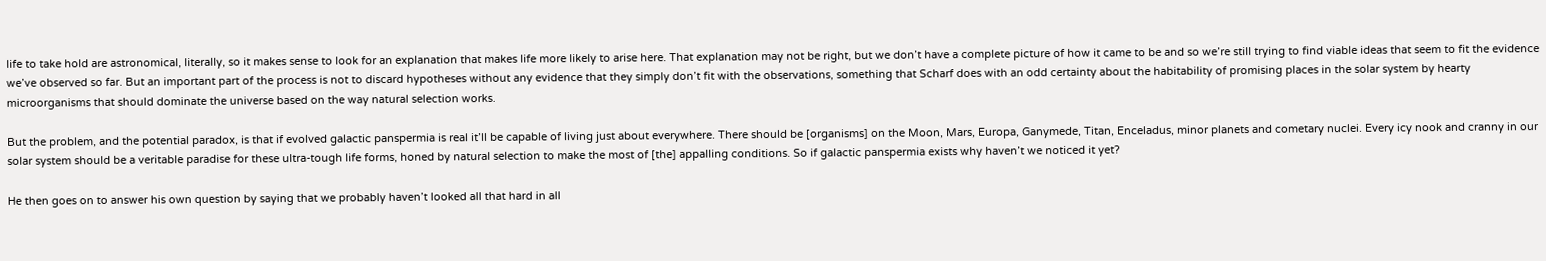life to take hold are astronomical, literally, so it makes sense to look for an explanation that makes life more likely to arise here. That explanation may not be right, but we don’t have a complete picture of how it came to be and so we’re still trying to find viable ideas that seem to fit the evidence we’ve observed so far. But an important part of the process is not to discard hypotheses without any evidence that they simply don’t fit with the observations, something that Scharf does with an odd certainty about the habitability of promising places in the solar system by hearty microorganisms that should dominate the universe based on the way natural selection works.

But the problem, and the potential paradox, is that if evolved galactic panspermia is real it’ll be capable of living just about everywhere. There should be [organisms] on the Moon, Mars, Europa, Ganymede, Titan, Enceladus, minor planets and cometary nuclei. Every icy nook and cranny in our solar system should be a veritable paradise for these ultra-tough life forms, honed by natural selection to make the most of [the] appalling conditions. So if galactic panspermia exists why haven’t we noticed it yet?

He then goes on to answer his own question by saying that we probably haven’t looked all that hard in all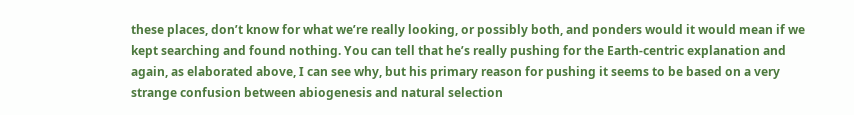these places, don’t know for what we’re really looking, or possibly both, and ponders would it would mean if we kept searching and found nothing. You can tell that he’s really pushing for the Earth-centric explanation and again, as elaborated above, I can see why, but his primary reason for pushing it seems to be based on a very strange confusion between abiogenesis and natural selection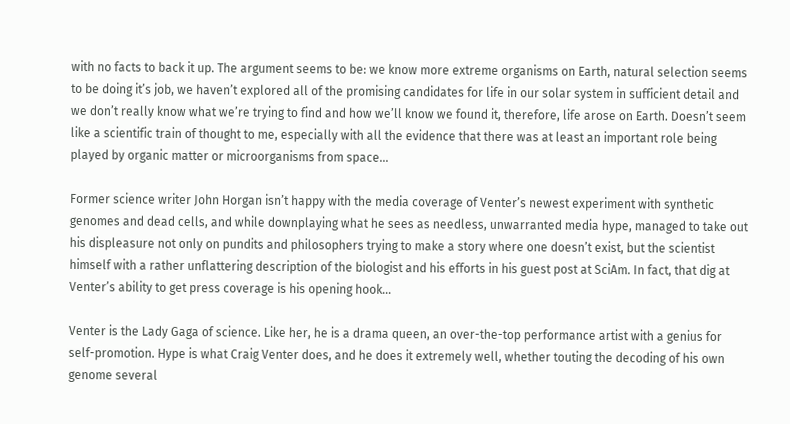with no facts to back it up. The argument seems to be: we know more extreme organisms on Earth, natural selection seems to be doing it’s job, we haven’t explored all of the promising candidates for life in our solar system in sufficient detail and we don’t really know what we’re trying to find and how we’ll know we found it, therefore, life arose on Earth. Doesn’t seem like a scientific train of thought to me, especially with all the evidence that there was at least an important role being played by organic matter or microorganisms from space…

Former science writer John Horgan isn’t happy with the media coverage of Venter’s newest experiment with synthetic genomes and dead cells, and while downplaying what he sees as needless, unwarranted media hype, managed to take out his displeasure not only on pundits and philosophers trying to make a story where one doesn’t exist, but the scientist himself with a rather unflattering description of the biologist and his efforts in his guest post at SciAm. In fact, that dig at Venter’s ability to get press coverage is his opening hook…

Venter is the Lady Gaga of science. Like her, he is a drama queen, an over-the-top performance artist with a genius for self-promotion. Hype is what Craig Venter does, and he does it extremely well, whether touting the decoding of his own genome several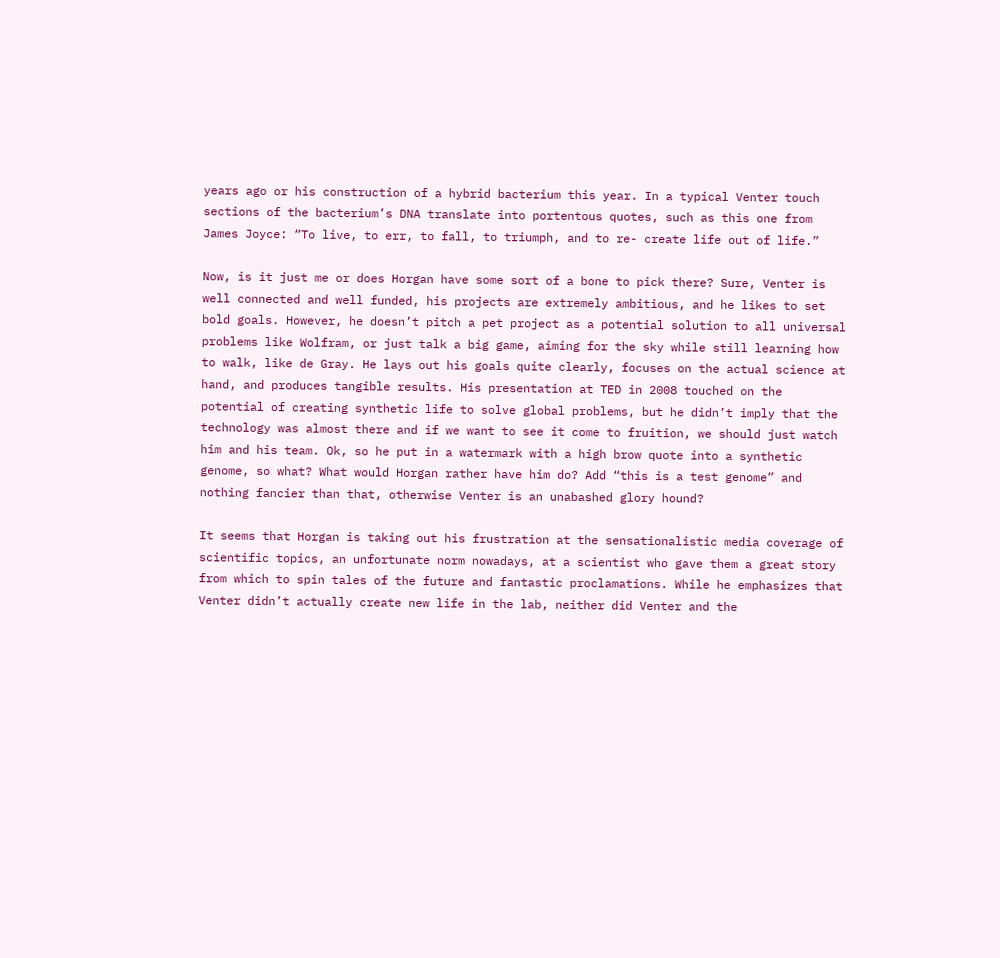years ago or his construction of a hybrid bacterium this year. In a typical Venter touch sections of the bacterium’s DNA translate into portentous quotes, such as this one from James Joyce: “To live, to err, to fall, to triumph, and to re- create life out of life.”

Now, is it just me or does Horgan have some sort of a bone to pick there? Sure, Venter is well connected and well funded, his projects are extremely ambitious, and he likes to set bold goals. However, he doesn’t pitch a pet project as a potential solution to all universal problems like Wolfram, or just talk a big game, aiming for the sky while still learning how to walk, like de Gray. He lays out his goals quite clearly, focuses on the actual science at hand, and produces tangible results. His presentation at TED in 2008 touched on the potential of creating synthetic life to solve global problems, but he didn’t imply that the technology was almost there and if we want to see it come to fruition, we should just watch him and his team. Ok, so he put in a watermark with a high brow quote into a synthetic genome, so what? What would Horgan rather have him do? Add “this is a test genome” and nothing fancier than that, otherwise Venter is an unabashed glory hound?

It seems that Horgan is taking out his frustration at the sensationalistic media coverage of scientific topics, an unfortunate norm nowadays, at a scientist who gave them a great story from which to spin tales of the future and fantastic proclamations. While he emphasizes that Venter didn’t actually create new life in the lab, neither did Venter and the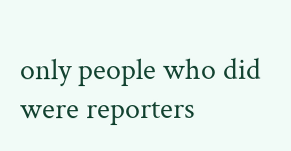only people who did were reporters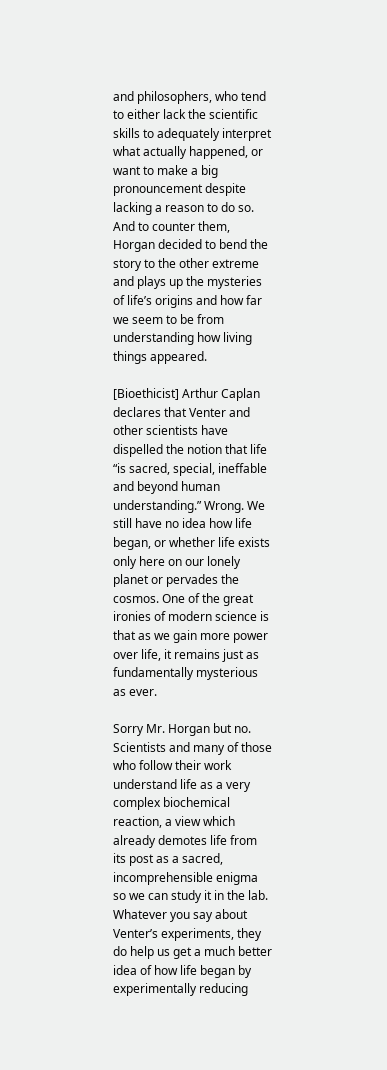and philosophers, who tend to either lack the scientific skills to adequately interpret what actually happened, or want to make a big pronouncement despite lacking a reason to do so. And to counter them, Horgan decided to bend the story to the other extreme and plays up the mysteries of life’s origins and how far we seem to be from understanding how living things appeared.

[Bioethicist] Arthur Caplan declares that Venter and other scientists have dispelled the notion that life “is sacred, special, ineffable and beyond human understanding.” Wrong. We still have no idea how life began, or whether life exists only here on our lonely planet or pervades the cosmos. One of the great ironies of modern science is that as we gain more power over life, it remains just as fundamentally mysterious as ever.

Sorry Mr. Horgan but no. Scientists and many of those who follow their work understand life as a very complex biochemical reaction, a view which already demotes life from its post as a sacred, incomprehensible enigma so we can study it in the lab. Whatever you say about Venter’s experiments, they do help us get a much better idea of how life began by experimentally reducing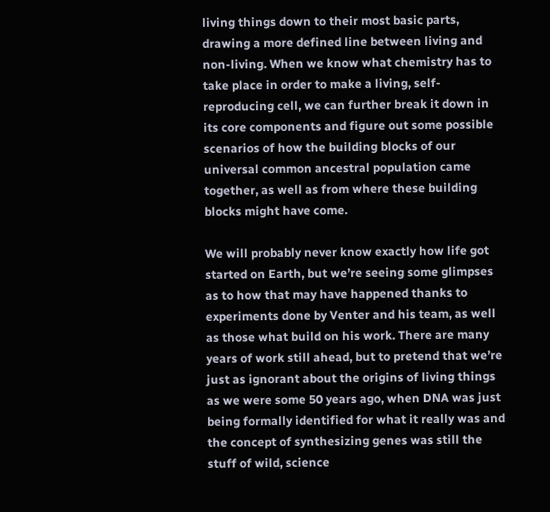living things down to their most basic parts, drawing a more defined line between living and non-living. When we know what chemistry has to take place in order to make a living, self-reproducing cell, we can further break it down in its core components and figure out some possible scenarios of how the building blocks of our universal common ancestral population came together, as well as from where these building blocks might have come.

We will probably never know exactly how life got started on Earth, but we’re seeing some glimpses as to how that may have happened thanks to experiments done by Venter and his team, as well as those what build on his work. There are many years of work still ahead, but to pretend that we’re just as ignorant about the origins of living things as we were some 50 years ago, when DNA was just being formally identified for what it really was and the concept of synthesizing genes was still the stuff of wild, science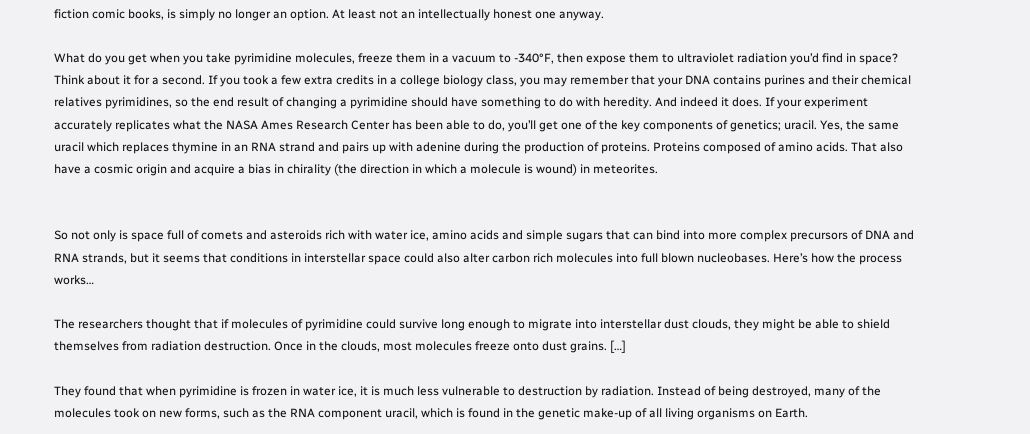fiction comic books, is simply no longer an option. At least not an intellectually honest one anyway.

What do you get when you take pyrimidine molecules, freeze them in a vacuum to -340°F, then expose them to ultraviolet radiation you’d find in space? Think about it for a second. If you took a few extra credits in a college biology class, you may remember that your DNA contains purines and their chemical relatives pyrimidines, so the end result of changing a pyrimidine should have something to do with heredity. And indeed it does. If your experiment accurately replicates what the NASA Ames Research Center has been able to do, you’ll get one of the key components of genetics; uracil. Yes, the same uracil which replaces thymine in an RNA strand and pairs up with adenine during the production of proteins. Proteins composed of amino acids. That also have a cosmic origin and acquire a bias in chirality (the direction in which a molecule is wound) in meteorites.


So not only is space full of comets and asteroids rich with water ice, amino acids and simple sugars that can bind into more complex precursors of DNA and RNA strands, but it seems that conditions in interstellar space could also alter carbon rich molecules into full blown nucleobases. Here’s how the process works…

The researchers thought that if molecules of pyrimidine could survive long enough to migrate into interstellar dust clouds, they might be able to shield themselves from radiation destruction. Once in the clouds, most molecules freeze onto dust grains. […]

They found that when pyrimidine is frozen in water ice, it is much less vulnerable to destruction by radiation. Instead of being destroyed, many of the molecules took on new forms, such as the RNA component uracil, which is found in the genetic make-up of all living organisms on Earth.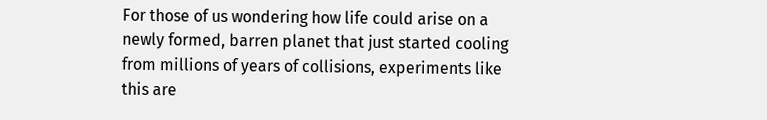For those of us wondering how life could arise on a newly formed, barren planet that just started cooling from millions of years of collisions, experiments like this are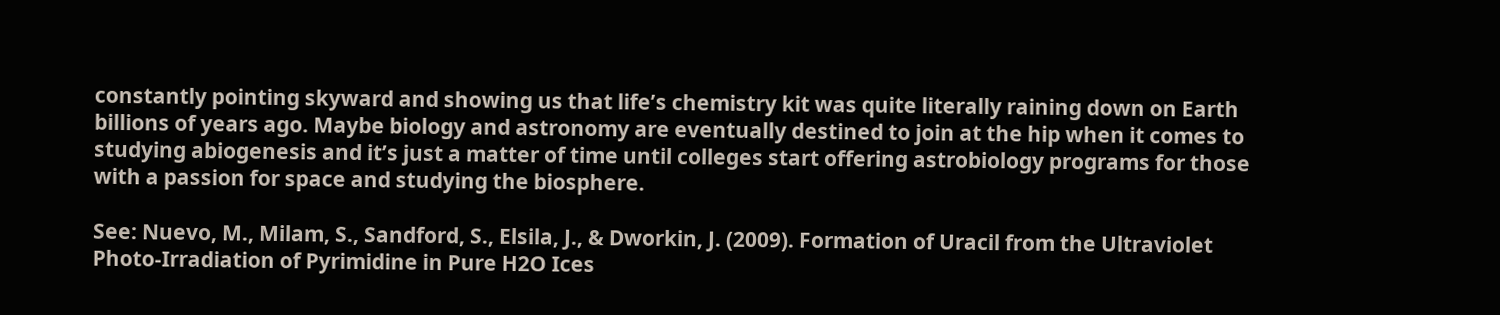constantly pointing skyward and showing us that life’s chemistry kit was quite literally raining down on Earth billions of years ago. Maybe biology and astronomy are eventually destined to join at the hip when it comes to studying abiogenesis and it’s just a matter of time until colleges start offering astrobiology programs for those with a passion for space and studying the biosphere.

See: Nuevo, M., Milam, S., Sandford, S., Elsila, J., & Dworkin, J. (2009). Formation of Uracil from the Ultraviolet Photo-Irradiation of Pyrimidine in Pure H2O Ices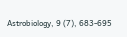Astrobiology, 9 (7), 683-695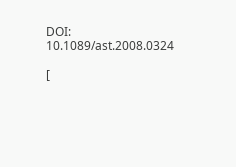DOI: 10.1089/ast.2008.0324

[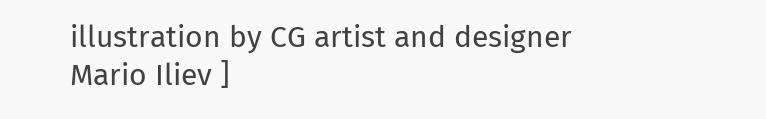illustration by CG artist and designer Mario Iliev ]